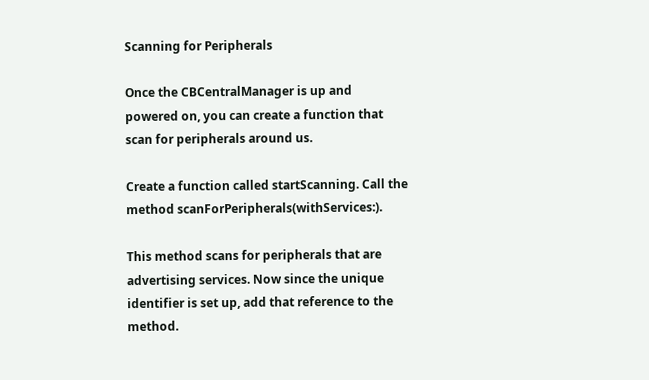Scanning for Peripherals

Once the CBCentralManager is up and powered on, you can create a function that scan for peripherals around us.

Create a function called startScanning. Call the method scanForPeripherals(withServices:).

This method scans for peripherals that are advertising services. Now since the unique identifier is set up, add that reference to the method.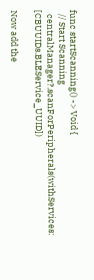func startScanning() -> Void {
  // Start Scanning
  centralManager?.scanForPeripherals(withServices: [CBUUIDs.BLEService_UUID])

Now add the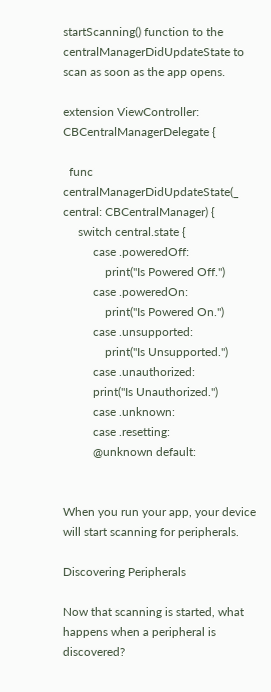startScanning() function to the centralManagerDidUpdateState to scan as soon as the app opens.

extension ViewController: CBCentralManagerDelegate {

  func centralManagerDidUpdateState(_ central: CBCentralManager) {
     switch central.state {
          case .poweredOff:
              print("Is Powered Off.")
          case .poweredOn:
              print("Is Powered On.")
          case .unsupported:
              print("Is Unsupported.")
          case .unauthorized:
          print("Is Unauthorized.")
          case .unknown:
          case .resetting:
          @unknown default:


When you run your app, your device will start scanning for peripherals.

Discovering Peripherals

Now that scanning is started, what happens when a peripheral is discovered?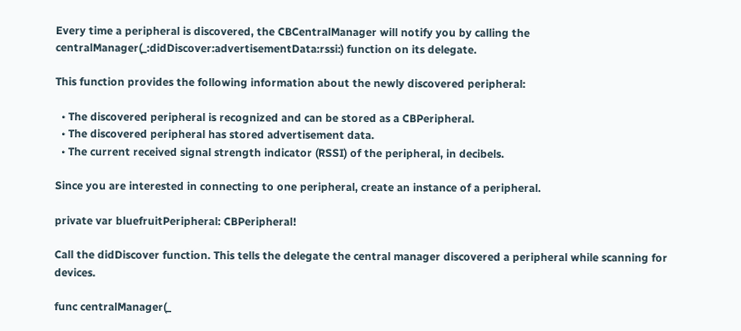Every time a peripheral is discovered, the CBCentralManager will notify you by calling the centralManager(_:didDiscover:advertisementData:rssi:) function on its delegate.

This function provides the following information about the newly discovered peripheral:

  • The discovered peripheral is recognized and can be stored as a CBPeripheral.
  • The discovered peripheral has stored advertisement data.
  • The current received signal strength indicator (RSSI) of the peripheral, in decibels.

Since you are interested in connecting to one peripheral, create an instance of a peripheral.

private var bluefruitPeripheral: CBPeripheral!

Call the didDiscover function. This tells the delegate the central manager discovered a peripheral while scanning for devices.

func centralManager(_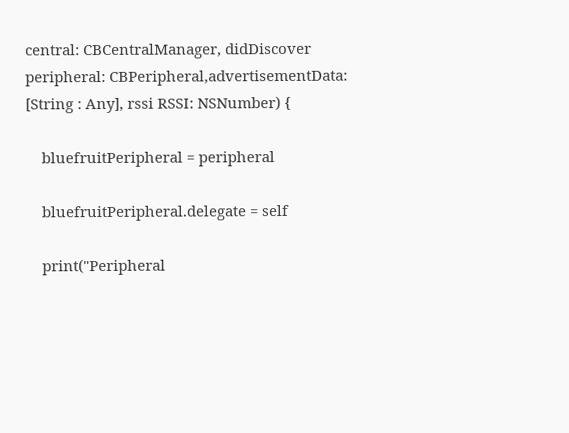central: CBCentralManager, didDiscover peripheral: CBPeripheral,advertisementData: [String : Any], rssi RSSI: NSNumber) {

    bluefruitPeripheral = peripheral

    bluefruitPeripheral.delegate = self

    print("Peripheral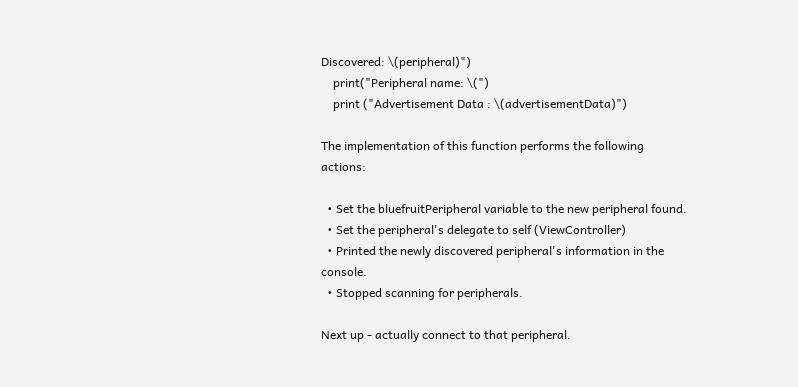Discovered: \(peripheral)")
    print("Peripheral name: \(")
    print ("Advertisement Data : \(advertisementData)")

The implementation of this function performs the following actions:

  • Set the bluefruitPeripheral variable to the new peripheral found.
  • Set the peripheral's delegate to self (ViewController)
  • Printed the newly discovered peripheral's information in the console.
  • Stopped scanning for peripherals.

Next up - actually connect to that peripheral.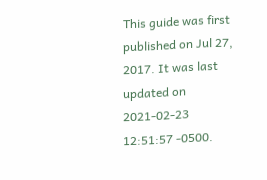This guide was first published on Jul 27, 2017. It was last updated on 2021-02-23 12:51:57 -0500.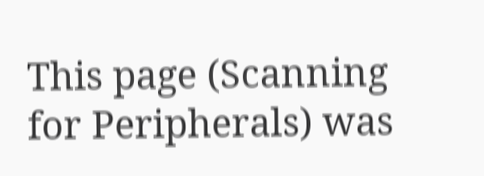This page (Scanning for Peripherals) was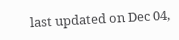last updated on Dec 04,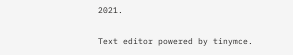2021.

Text editor powered by tinymce.